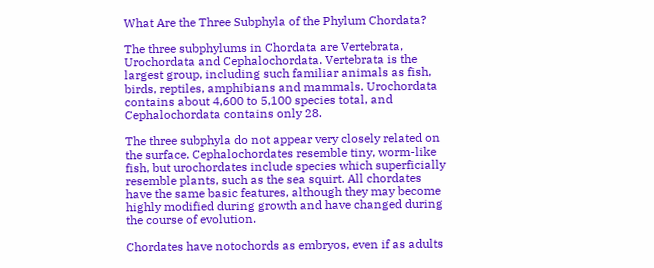What Are the Three Subphyla of the Phylum Chordata?

The three subphylums in Chordata are Vertebrata, Urochordata and Cephalochordata. Vertebrata is the largest group, including such familiar animals as fish, birds, reptiles, amphibians and mammals. Urochordata contains about 4,600 to 5,100 species total, and Cephalochordata contains only 28.

The three subphyla do not appear very closely related on the surface. Cephalochordates resemble tiny, worm-like fish, but urochordates include species which superficially resemble plants, such as the sea squirt. All chordates have the same basic features, although they may become highly modified during growth and have changed during the course of evolution.

Chordates have notochords as embryos, even if as adults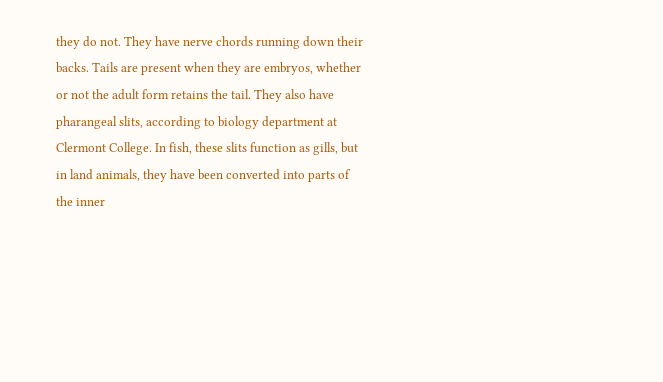they do not. They have nerve chords running down their backs. Tails are present when they are embryos, whether or not the adult form retains the tail. They also have pharangeal slits, according to biology department at Clermont College. In fish, these slits function as gills, but in land animals, they have been converted into parts of the inner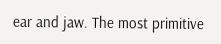ear and jaw. The most primitive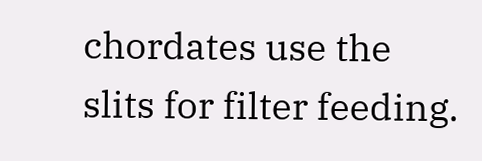chordates use the slits for filter feeding.